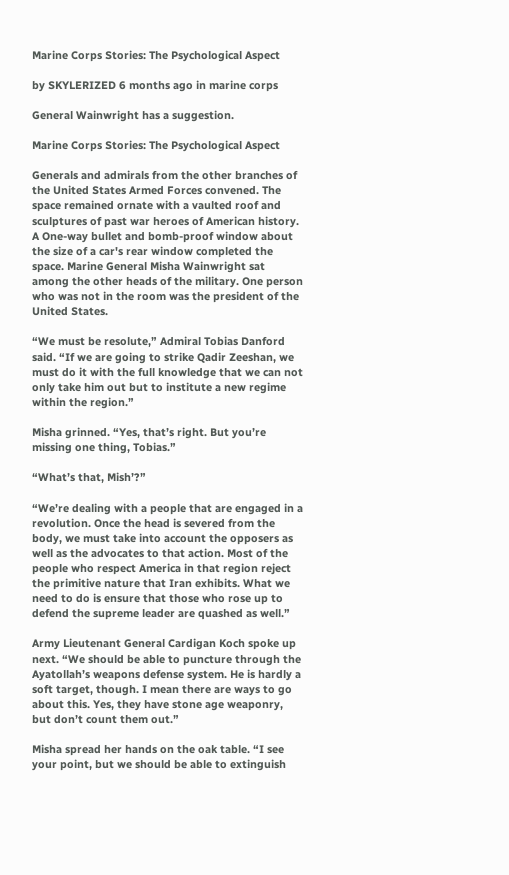Marine Corps Stories: The Psychological Aspect

by SKYLERIZED 6 months ago in marine corps

General Wainwright has a suggestion.

Marine Corps Stories: The Psychological Aspect

Generals and admirals from the other branches of the United States Armed Forces convened. The space remained ornate with a vaulted roof and sculptures of past war heroes of American history. A One-way bullet and bomb-proof window about the size of a car's rear window completed the space. Marine General Misha Wainwright sat among the other heads of the military. One person who was not in the room was the president of the United States.

“We must be resolute,” Admiral Tobias Danford said. “If we are going to strike Qadir Zeeshan, we must do it with the full knowledge that we can not only take him out but to institute a new regime within the region.”

Misha grinned. “Yes, that’s right. But you’re missing one thing, Tobias.”

“What’s that, Mish’?”

“We’re dealing with a people that are engaged in a revolution. Once the head is severed from the body, we must take into account the opposers as well as the advocates to that action. Most of the people who respect America in that region reject the primitive nature that Iran exhibits. What we need to do is ensure that those who rose up to defend the supreme leader are quashed as well.”

Army Lieutenant General Cardigan Koch spoke up next. “We should be able to puncture through the Ayatollah’s weapons defense system. He is hardly a soft target, though. I mean there are ways to go about this. Yes, they have stone age weaponry, but don’t count them out.”

Misha spread her hands on the oak table. “I see your point, but we should be able to extinguish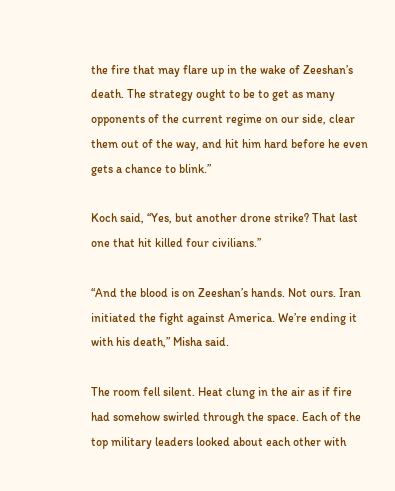the fire that may flare up in the wake of Zeeshan’s death. The strategy ought to be to get as many opponents of the current regime on our side, clear them out of the way, and hit him hard before he even gets a chance to blink.”

Koch said, “Yes, but another drone strike? That last one that hit killed four civilians.”

“And the blood is on Zeeshan’s hands. Not ours. Iran initiated the fight against America. We’re ending it with his death,” Misha said.

The room fell silent. Heat clung in the air as if fire had somehow swirled through the space. Each of the top military leaders looked about each other with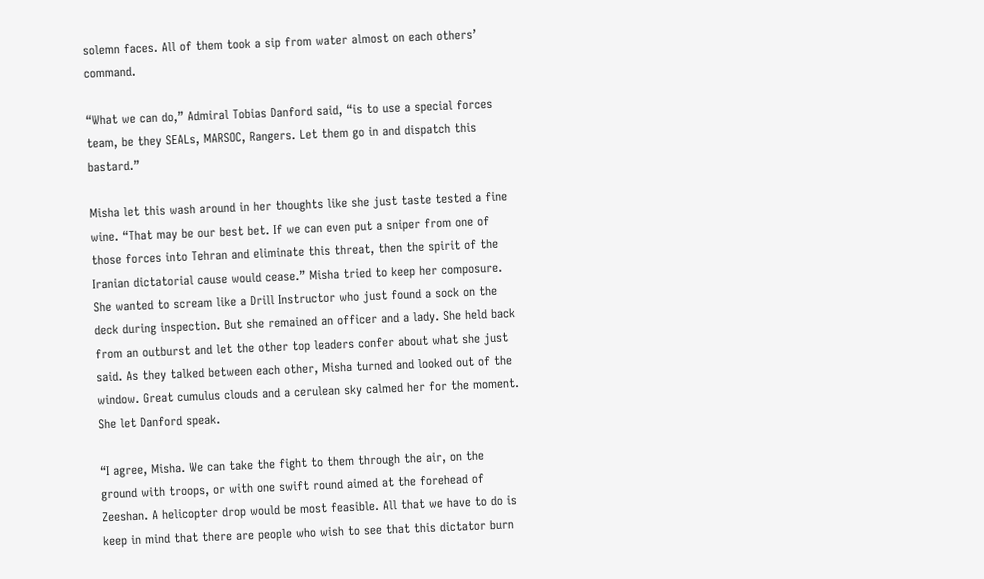solemn faces. All of them took a sip from water almost on each others’ command.

“What we can do,” Admiral Tobias Danford said, “is to use a special forces team, be they SEALs, MARSOC, Rangers. Let them go in and dispatch this bastard.”

Misha let this wash around in her thoughts like she just taste tested a fine wine. “That may be our best bet. If we can even put a sniper from one of those forces into Tehran and eliminate this threat, then the spirit of the Iranian dictatorial cause would cease.” Misha tried to keep her composure. She wanted to scream like a Drill Instructor who just found a sock on the deck during inspection. But she remained an officer and a lady. She held back from an outburst and let the other top leaders confer about what she just said. As they talked between each other, Misha turned and looked out of the window. Great cumulus clouds and a cerulean sky calmed her for the moment. She let Danford speak.

“I agree, Misha. We can take the fight to them through the air, on the ground with troops, or with one swift round aimed at the forehead of Zeeshan. A helicopter drop would be most feasible. All that we have to do is keep in mind that there are people who wish to see that this dictator burn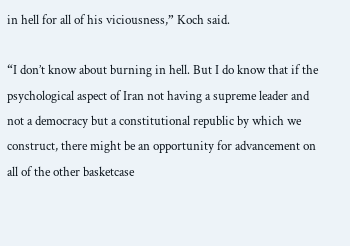in hell for all of his viciousness,” Koch said.

“I don’t know about burning in hell. But I do know that if the psychological aspect of Iran not having a supreme leader and not a democracy but a constitutional republic by which we construct, there might be an opportunity for advancement on all of the other basketcase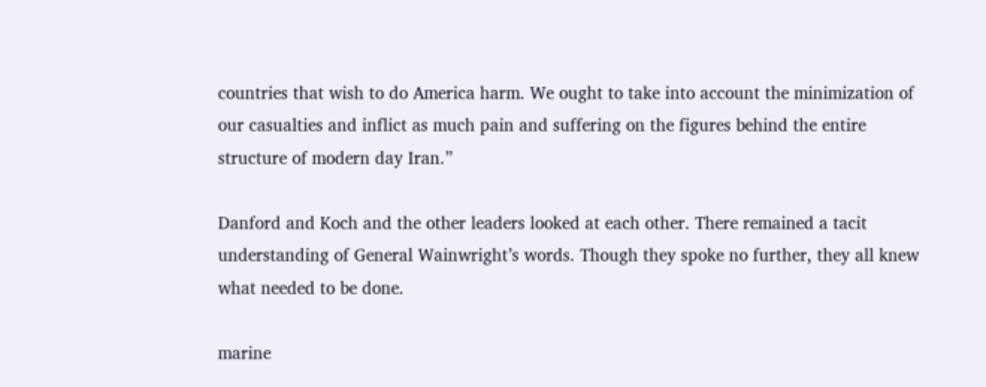countries that wish to do America harm. We ought to take into account the minimization of our casualties and inflict as much pain and suffering on the figures behind the entire structure of modern day Iran.”

Danford and Koch and the other leaders looked at each other. There remained a tacit understanding of General Wainwright’s words. Though they spoke no further, they all knew what needed to be done.

marine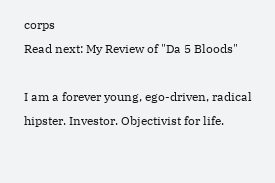corps
Read next: My Review of "Da 5 Bloods"

I am a forever young, ego-driven, radical hipster. Investor. Objectivist for life.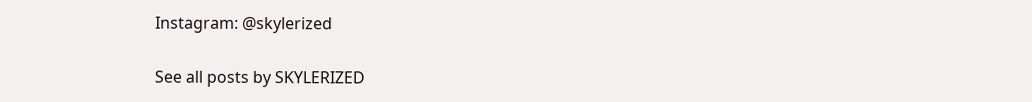Instagram: @skylerized


See all posts by SKYLERIZED